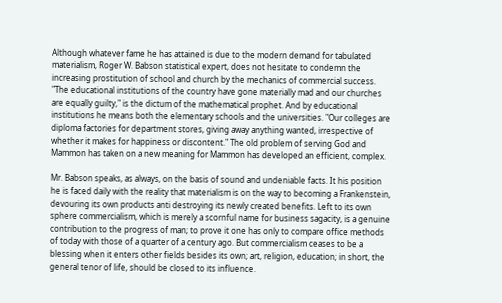Although whatever fame he has attained is due to the modern demand for tabulated materialism, Roger W. Babson statistical expert, does not hesitate to condemn the increasing prostitution of school and church by the mechanics of commercial success. "The educational institutions of the country have gone materially mad and our churches are equally guilty," is the dictum of the mathematical prophet. And by educational institutions he means both the elementary schools and the universities. "Our colleges are diploma factories for department stores, giving away anything wanted, irrespective of whether it makes for happiness or discontent." The old problem of serving God and Mammon has taken on a new meaning for Mammon has developed an efficient, complex.

Mr. Babson speaks, as always, on the basis of sound and undeniable facts. It his position he is faced daily with the reality that materialism is on the way to becoming a Frankenstein, devouring its own products anti destroying its newly created benefits. Left to its own sphere commercialism, which is merely a scornful name for business sagacity, is a genuine contribution to the progress of man; to prove it one has only to compare office methods of today with those of a quarter of a century ago. But commercialism ceases to be a blessing when it enters other fields besides its own; art, religion, education; in short, the general tenor of life, should be closed to its influence.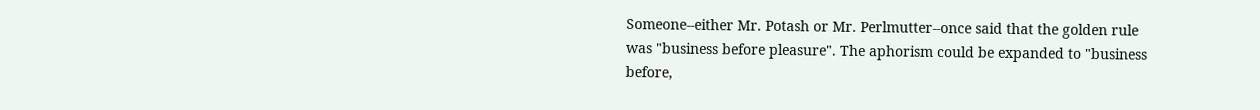Someone--either Mr. Potash or Mr. Perlmutter--once said that the golden rule was "business before pleasure". The aphorism could be expanded to "business before,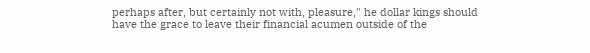perhaps after, but certainly not with, pleasure," he dollar kings should have the grace to leave their financial acumen outside of the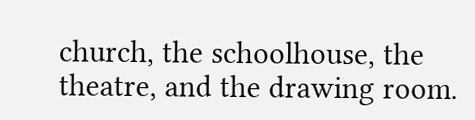church, the schoolhouse, the theatre, and the drawing room.